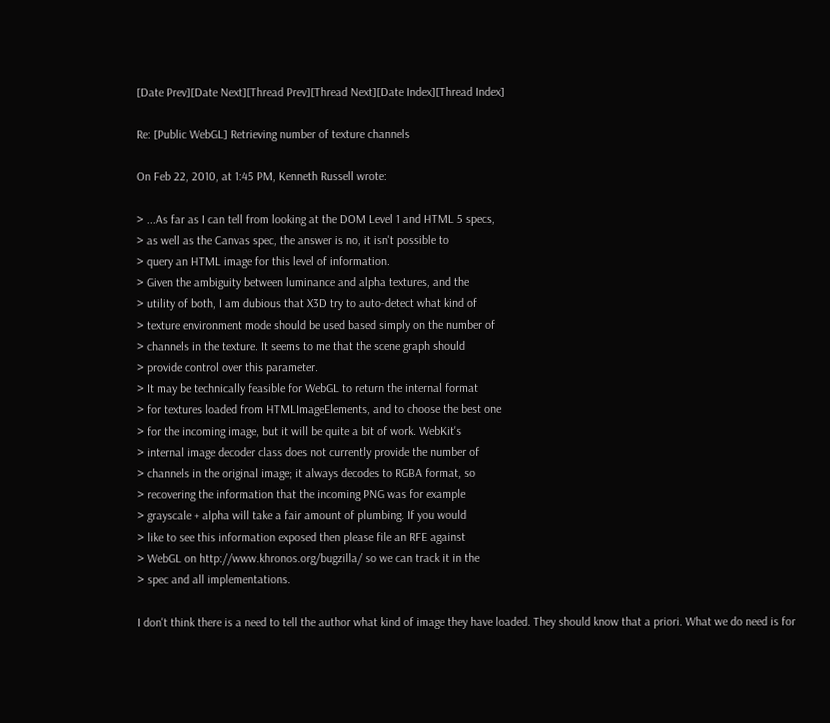[Date Prev][Date Next][Thread Prev][Thread Next][Date Index][Thread Index]

Re: [Public WebGL] Retrieving number of texture channels

On Feb 22, 2010, at 1:45 PM, Kenneth Russell wrote:

> ...As far as I can tell from looking at the DOM Level 1 and HTML 5 specs,
> as well as the Canvas spec, the answer is no, it isn't possible to
> query an HTML image for this level of information.
> Given the ambiguity between luminance and alpha textures, and the
> utility of both, I am dubious that X3D try to auto-detect what kind of
> texture environment mode should be used based simply on the number of
> channels in the texture. It seems to me that the scene graph should
> provide control over this parameter.
> It may be technically feasible for WebGL to return the internal format
> for textures loaded from HTMLImageElements, and to choose the best one
> for the incoming image, but it will be quite a bit of work. WebKit's
> internal image decoder class does not currently provide the number of
> channels in the original image; it always decodes to RGBA format, so
> recovering the information that the incoming PNG was for example
> grayscale + alpha will take a fair amount of plumbing. If you would
> like to see this information exposed then please file an RFE against
> WebGL on http://www.khronos.org/bugzilla/ so we can track it in the
> spec and all implementations.

I don't think there is a need to tell the author what kind of image they have loaded. They should know that a priori. What we do need is for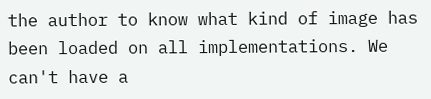the author to know what kind of image has been loaded on all implementations. We can't have a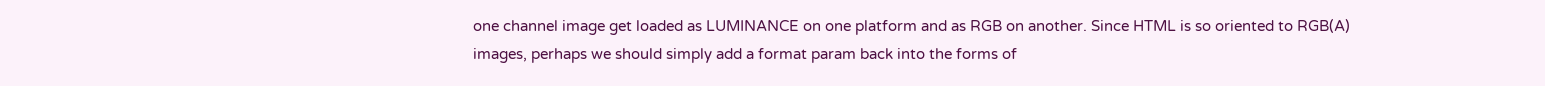one channel image get loaded as LUMINANCE on one platform and as RGB on another. Since HTML is so oriented to RGB(A) images, perhaps we should simply add a format param back into the forms of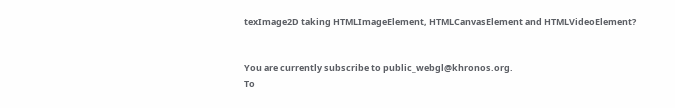texImage2D taking HTMLImageElement, HTMLCanvasElement and HTMLVideoElement?


You are currently subscribe to public_webgl@khronos.org.
To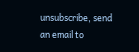unsubscribe, send an email to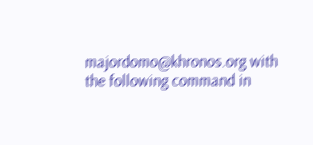majordomo@khronos.org with
the following command in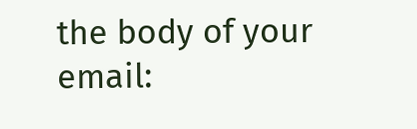the body of your email: